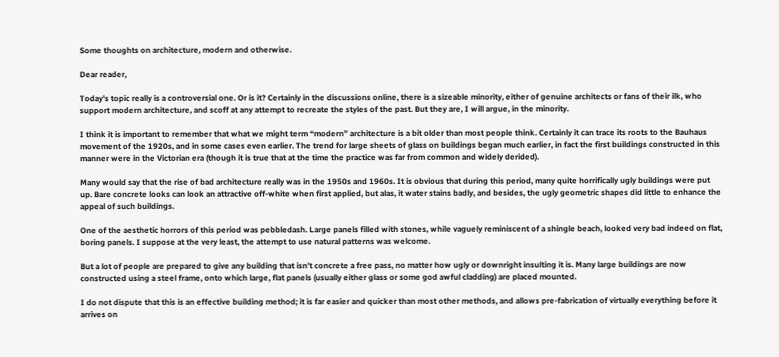Some thoughts on architecture, modern and otherwise.

Dear reader,

Today’s topic really is a controversial one. Or is it? Certainly in the discussions online, there is a sizeable minority, either of genuine architects or fans of their ilk, who support modern architecture, and scoff at any attempt to recreate the styles of the past. But they are, I will argue, in the minority.

I think it is important to remember that what we might term “modern” architecture is a bit older than most people think. Certainly it can trace its roots to the Bauhaus movement of the 1920s, and in some cases even earlier. The trend for large sheets of glass on buildings began much earlier, in fact the first buildings constructed in this manner were in the Victorian era (though it is true that at the time the practice was far from common and widely derided).

Many would say that the rise of bad architecture really was in the 1950s and 1960s. It is obvious that during this period, many quite horrifically ugly buildings were put up. Bare concrete looks can look an attractive off-white when first applied, but alas, it water stains badly, and besides, the ugly geometric shapes did little to enhance the appeal of such buildings.

One of the aesthetic horrors of this period was pebbledash. Large panels filled with stones, while vaguely reminiscent of a shingle beach, looked very bad indeed on flat, boring panels. I suppose at the very least, the attempt to use natural patterns was welcome.

But a lot of people are prepared to give any building that isn’t concrete a free pass, no matter how ugly or downright insulting it is. Many large buildings are now constructed using a steel frame, onto which large, flat panels (usually either glass or some god awful cladding) are placed mounted.

I do not dispute that this is an effective building method; it is far easier and quicker than most other methods, and allows pre-fabrication of virtually everything before it arrives on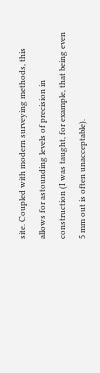site. Coupled with modern surveying methods, this allows for astounding levels of precision in construction (I was taught, for example, that being even 5 mm out is often unacceptable).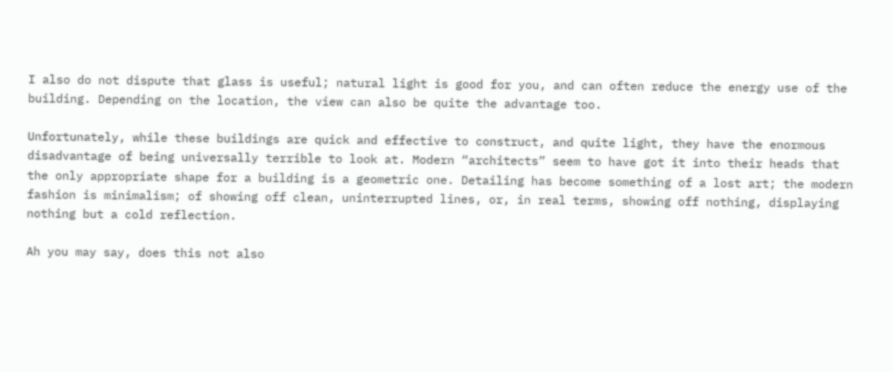I also do not dispute that glass is useful; natural light is good for you, and can often reduce the energy use of the building. Depending on the location, the view can also be quite the advantage too.

Unfortunately, while these buildings are quick and effective to construct, and quite light, they have the enormous disadvantage of being universally terrible to look at. Modern “architects” seem to have got it into their heads that the only appropriate shape for a building is a geometric one. Detailing has become something of a lost art; the modern fashion is minimalism; of showing off clean, uninterrupted lines, or, in real terms, showing off nothing, displaying nothing but a cold reflection.

Ah you may say, does this not also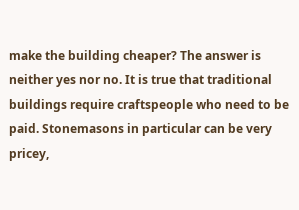make the building cheaper? The answer is neither yes nor no. It is true that traditional buildings require craftspeople who need to be paid. Stonemasons in particular can be very pricey,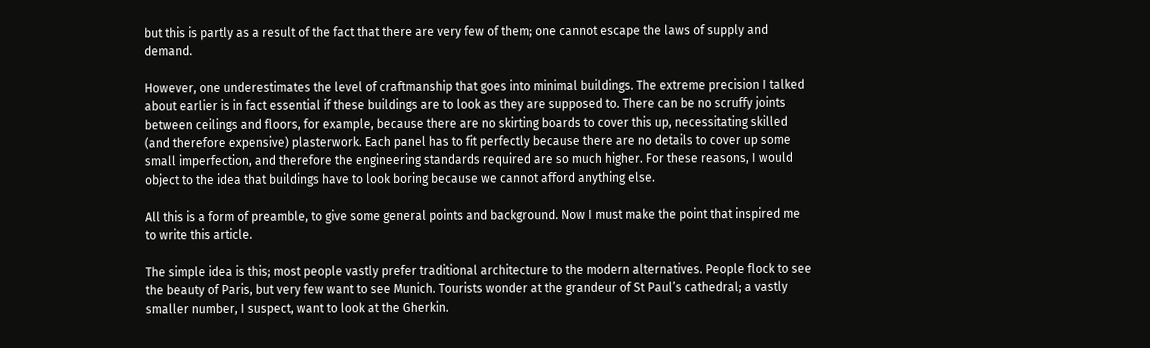but this is partly as a result of the fact that there are very few of them; one cannot escape the laws of supply and demand.

However, one underestimates the level of craftmanship that goes into minimal buildings. The extreme precision I talked about earlier is in fact essential if these buildings are to look as they are supposed to. There can be no scruffy joints between ceilings and floors, for example, because there are no skirting boards to cover this up, necessitating skilled (and therefore expensive) plasterwork. Each panel has to fit perfectly because there are no details to cover up some small imperfection, and therefore the engineering standards required are so much higher. For these reasons, I would object to the idea that buildings have to look boring because we cannot afford anything else.

All this is a form of preamble, to give some general points and background. Now I must make the point that inspired me to write this article.

The simple idea is this; most people vastly prefer traditional architecture to the modern alternatives. People flock to see the beauty of Paris, but very few want to see Munich. Tourists wonder at the grandeur of St Paul’s cathedral; a vastly smaller number, I suspect, want to look at the Gherkin.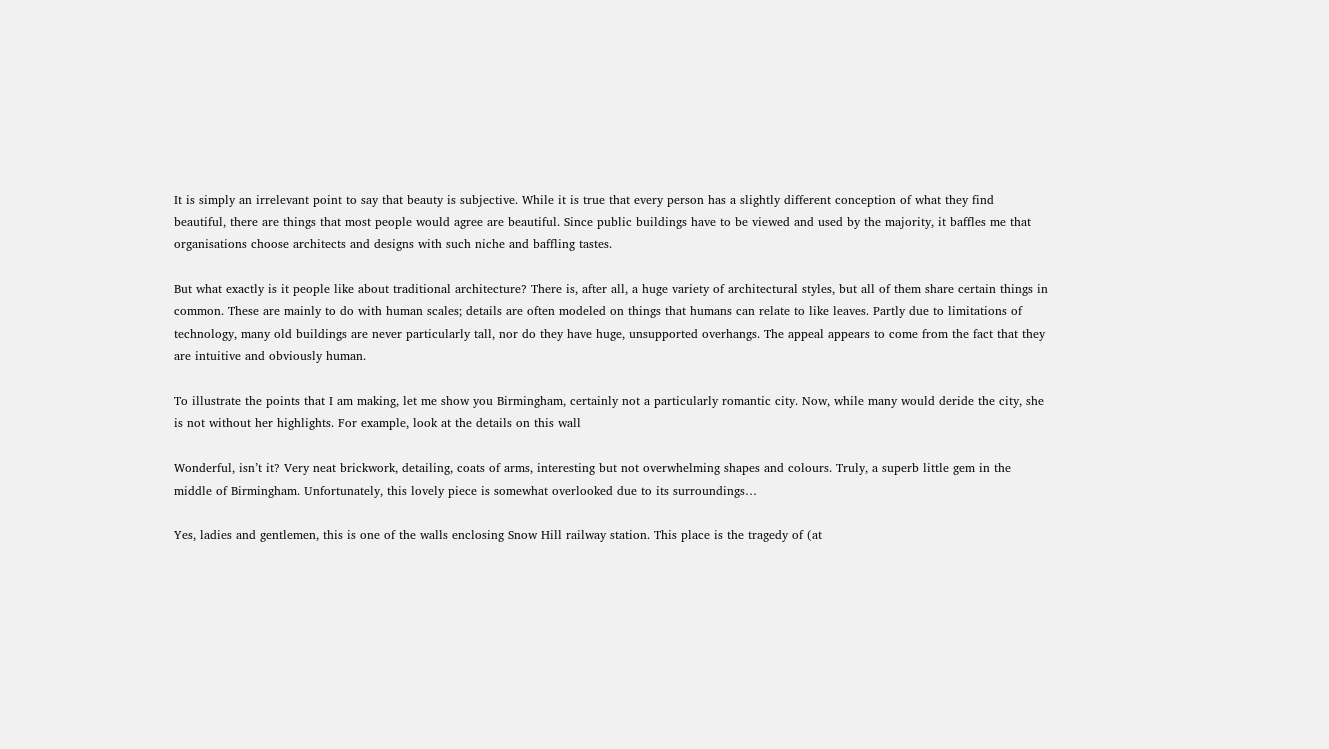It is simply an irrelevant point to say that beauty is subjective. While it is true that every person has a slightly different conception of what they find beautiful, there are things that most people would agree are beautiful. Since public buildings have to be viewed and used by the majority, it baffles me that organisations choose architects and designs with such niche and baffling tastes.

But what exactly is it people like about traditional architecture? There is, after all, a huge variety of architectural styles, but all of them share certain things in common. These are mainly to do with human scales; details are often modeled on things that humans can relate to like leaves. Partly due to limitations of technology, many old buildings are never particularly tall, nor do they have huge, unsupported overhangs. The appeal appears to come from the fact that they are intuitive and obviously human.

To illustrate the points that I am making, let me show you Birmingham, certainly not a particularly romantic city. Now, while many would deride the city, she is not without her highlights. For example, look at the details on this wall

Wonderful, isn’t it? Very neat brickwork, detailing, coats of arms, interesting but not overwhelming shapes and colours. Truly, a superb little gem in the middle of Birmingham. Unfortunately, this lovely piece is somewhat overlooked due to its surroundings…

Yes, ladies and gentlemen, this is one of the walls enclosing Snow Hill railway station. This place is the tragedy of (at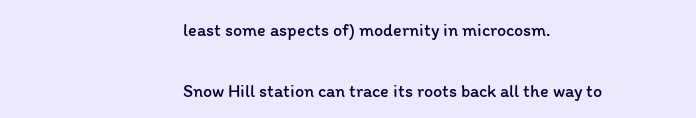least some aspects of) modernity in microcosm.

Snow Hill station can trace its roots back all the way to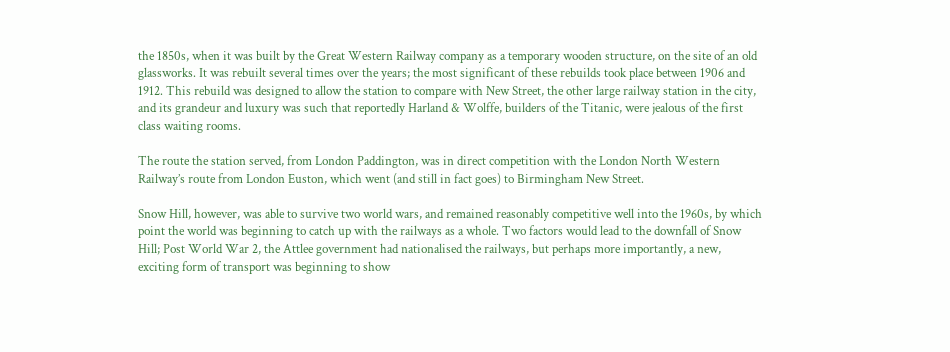the 1850s, when it was built by the Great Western Railway company as a temporary wooden structure, on the site of an old glassworks. It was rebuilt several times over the years; the most significant of these rebuilds took place between 1906 and 1912. This rebuild was designed to allow the station to compare with New Street, the other large railway station in the city, and its grandeur and luxury was such that reportedly Harland & Wolffe, builders of the Titanic, were jealous of the first class waiting rooms.

The route the station served, from London Paddington, was in direct competition with the London North Western Railway’s route from London Euston, which went (and still in fact goes) to Birmingham New Street.

Snow Hill, however, was able to survive two world wars, and remained reasonably competitive well into the 1960s, by which point the world was beginning to catch up with the railways as a whole. Two factors would lead to the downfall of Snow Hill; Post World War 2, the Attlee government had nationalised the railways, but perhaps more importantly, a new, exciting form of transport was beginning to show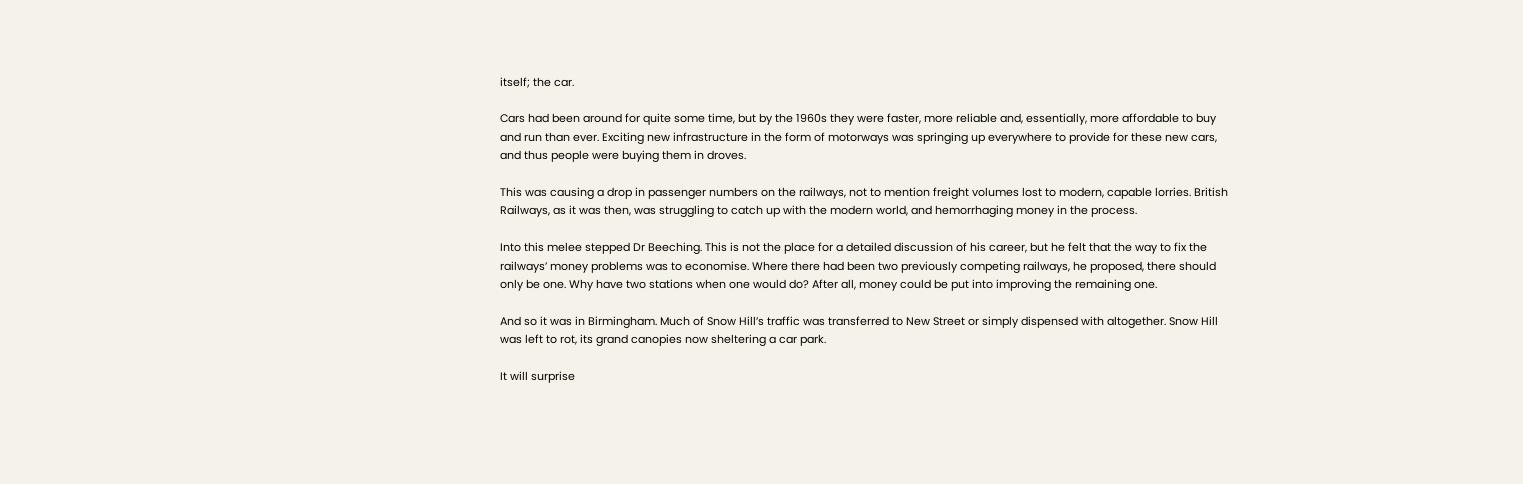itself; the car.

Cars had been around for quite some time, but by the 1960s they were faster, more reliable and, essentially, more affordable to buy and run than ever. Exciting new infrastructure in the form of motorways was springing up everywhere to provide for these new cars, and thus people were buying them in droves.

This was causing a drop in passenger numbers on the railways, not to mention freight volumes lost to modern, capable lorries. British Railways, as it was then, was struggling to catch up with the modern world, and hemorrhaging money in the process.

Into this melee stepped Dr Beeching. This is not the place for a detailed discussion of his career, but he felt that the way to fix the railways’ money problems was to economise. Where there had been two previously competing railways, he proposed, there should only be one. Why have two stations when one would do? After all, money could be put into improving the remaining one.

And so it was in Birmingham. Much of Snow Hill’s traffic was transferred to New Street or simply dispensed with altogether. Snow Hill was left to rot, its grand canopies now sheltering a car park.

It will surprise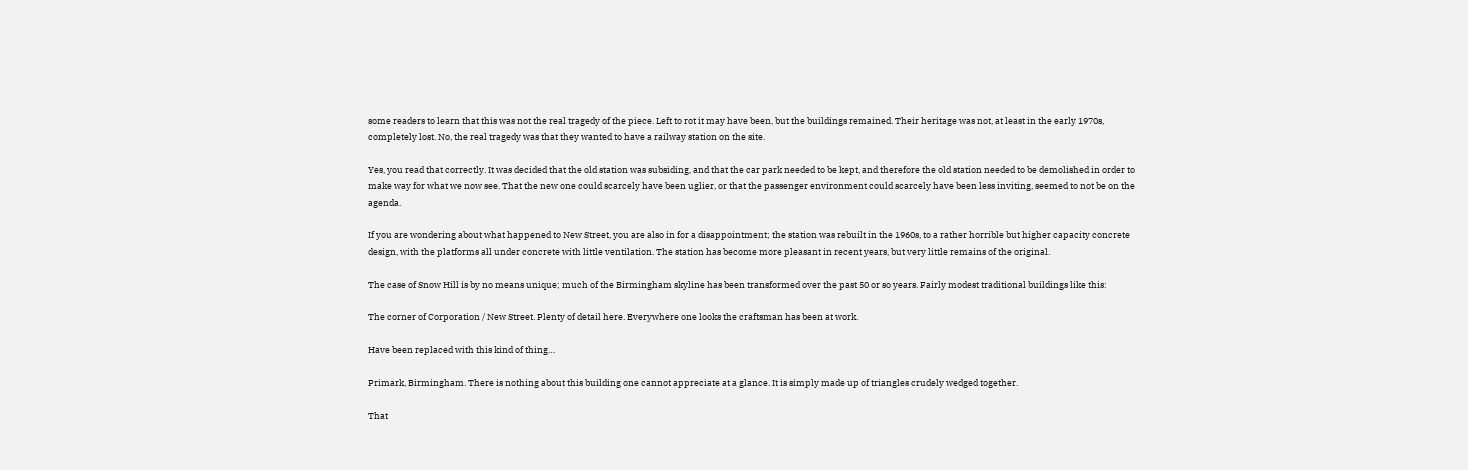some readers to learn that this was not the real tragedy of the piece. Left to rot it may have been, but the buildings remained. Their heritage was not, at least in the early 1970s, completely lost. No, the real tragedy was that they wanted to have a railway station on the site.

Yes, you read that correctly. It was decided that the old station was subsiding, and that the car park needed to be kept, and therefore the old station needed to be demolished in order to make way for what we now see. That the new one could scarcely have been uglier, or that the passenger environment could scarcely have been less inviting, seemed to not be on the agenda.

If you are wondering about what happened to New Street, you are also in for a disappointment; the station was rebuilt in the 1960s, to a rather horrible but higher capacity concrete design, with the platforms all under concrete with little ventilation. The station has become more pleasant in recent years, but very little remains of the original.

The case of Snow Hill is by no means unique; much of the Birmingham skyline has been transformed over the past 50 or so years. Fairly modest traditional buildings like this:

The corner of Corporation / New Street. Plenty of detail here. Everywhere one looks the craftsman has been at work.

Have been replaced with this kind of thing…

Primark, Birmingham. There is nothing about this building one cannot appreciate at a glance. It is simply made up of triangles crudely wedged together.

That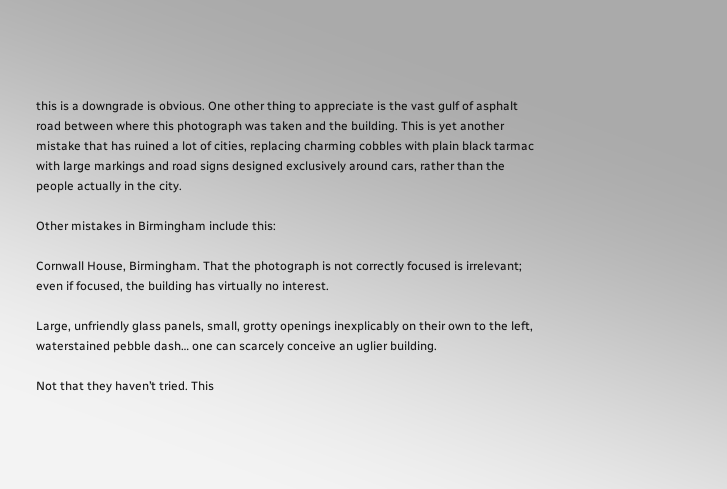this is a downgrade is obvious. One other thing to appreciate is the vast gulf of asphalt road between where this photograph was taken and the building. This is yet another mistake that has ruined a lot of cities, replacing charming cobbles with plain black tarmac with large markings and road signs designed exclusively around cars, rather than the people actually in the city.

Other mistakes in Birmingham include this:

Cornwall House, Birmingham. That the photograph is not correctly focused is irrelevant; even if focused, the building has virtually no interest.

Large, unfriendly glass panels, small, grotty openings inexplicably on their own to the left, waterstained pebble dash… one can scarcely conceive an uglier building.

Not that they haven’t tried. This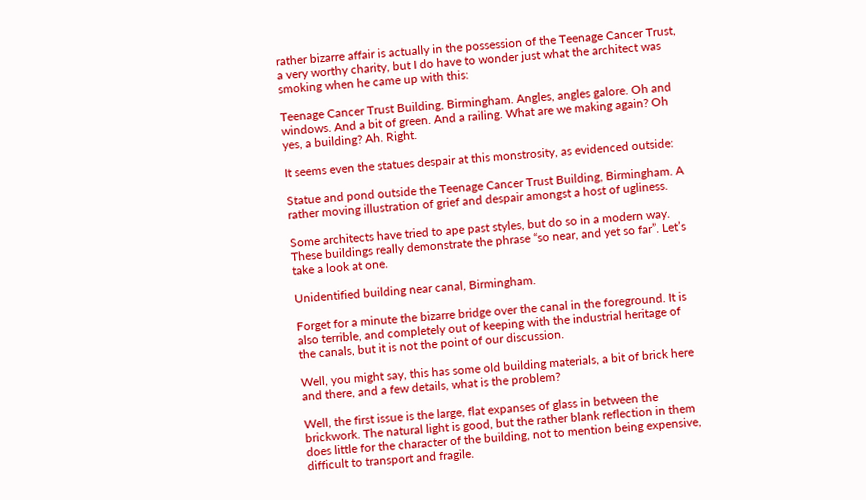rather bizarre affair is actually in the possession of the Teenage Cancer Trust, a very worthy charity, but I do have to wonder just what the architect was smoking when he came up with this:

Teenage Cancer Trust Building, Birmingham. Angles, angles galore. Oh and windows. And a bit of green. And a railing. What are we making again? Oh yes, a building? Ah. Right.

It seems even the statues despair at this monstrosity, as evidenced outside:

Statue and pond outside the Teenage Cancer Trust Building, Birmingham. A rather moving illustration of grief and despair amongst a host of ugliness.

Some architects have tried to ape past styles, but do so in a modern way. These buildings really demonstrate the phrase “so near, and yet so far”. Let’s take a look at one.

Unidentified building near canal, Birmingham.

Forget for a minute the bizarre bridge over the canal in the foreground. It is also terrible, and completely out of keeping with the industrial heritage of the canals, but it is not the point of our discussion.

Well, you might say, this has some old building materials, a bit of brick here and there, and a few details, what is the problem?

Well, the first issue is the large, flat expanses of glass in between the brickwork. The natural light is good, but the rather blank reflection in them does little for the character of the building, not to mention being expensive, difficult to transport and fragile.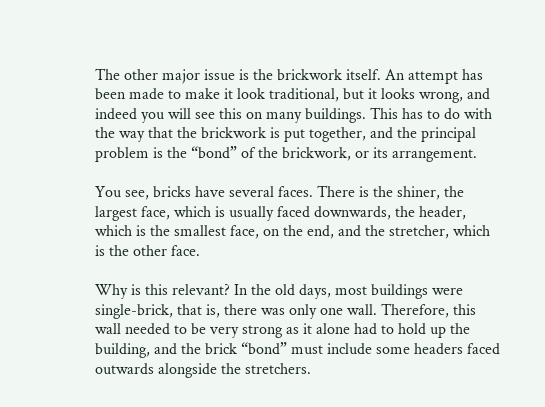The other major issue is the brickwork itself. An attempt has been made to make it look traditional, but it looks wrong, and indeed you will see this on many buildings. This has to do with the way that the brickwork is put together, and the principal problem is the “bond” of the brickwork, or its arrangement.

You see, bricks have several faces. There is the shiner, the largest face, which is usually faced downwards, the header, which is the smallest face, on the end, and the stretcher, which is the other face.

Why is this relevant? In the old days, most buildings were single-brick, that is, there was only one wall. Therefore, this wall needed to be very strong as it alone had to hold up the building, and the brick “bond” must include some headers faced outwards alongside the stretchers.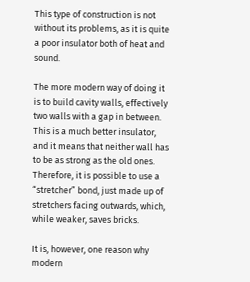This type of construction is not without its problems, as it is quite a poor insulator both of heat and sound.

The more modern way of doing it is to build cavity walls, effectively two walls with a gap in between. This is a much better insulator, and it means that neither wall has to be as strong as the old ones. Therefore, it is possible to use a “stretcher” bond, just made up of stretchers facing outwards, which, while weaker, saves bricks.

It is, however, one reason why modern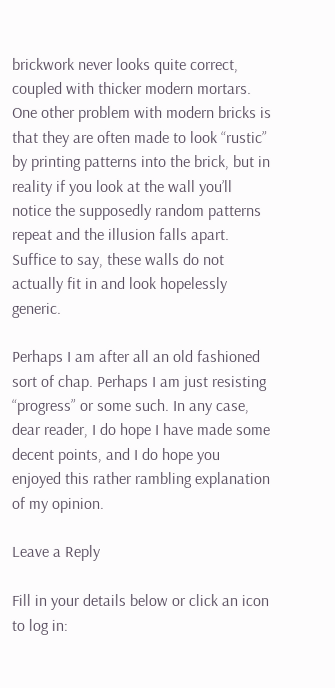brickwork never looks quite correct, coupled with thicker modern mortars. One other problem with modern bricks is that they are often made to look “rustic” by printing patterns into the brick, but in reality if you look at the wall you’ll notice the supposedly random patterns repeat and the illusion falls apart. Suffice to say, these walls do not actually fit in and look hopelessly generic.

Perhaps I am after all an old fashioned sort of chap. Perhaps I am just resisting “progress” or some such. In any case, dear reader, I do hope I have made some decent points, and I do hope you enjoyed this rather rambling explanation of my opinion.

Leave a Reply

Fill in your details below or click an icon to log in: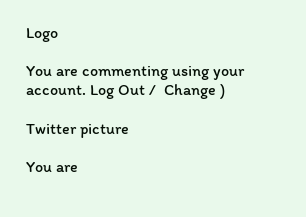Logo

You are commenting using your account. Log Out /  Change )

Twitter picture

You are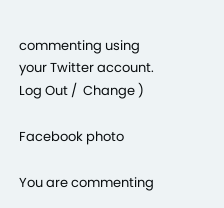commenting using your Twitter account. Log Out /  Change )

Facebook photo

You are commenting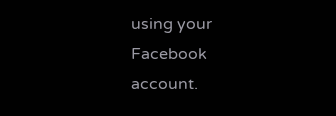using your Facebook account.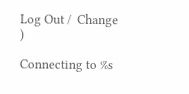Log Out /  Change )

Connecting to %s